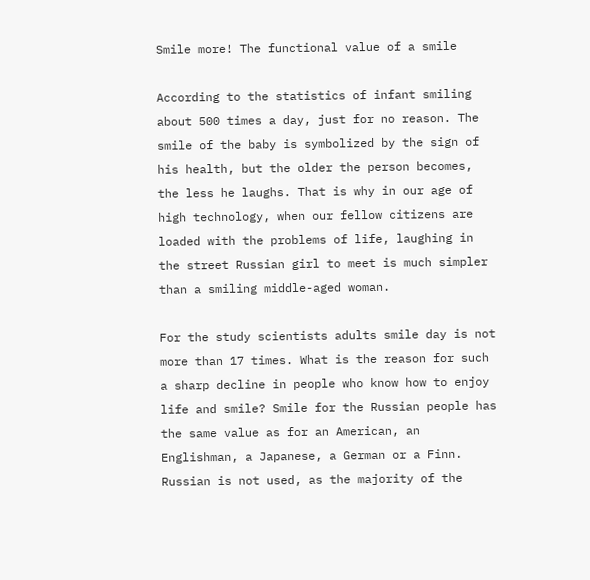Smile more! The functional value of a smile

According to the statistics of infant smiling about 500 times a day, just for no reason. The smile of the baby is symbolized by the sign of his health, but the older the person becomes, the less he laughs. That is why in our age of high technology, when our fellow citizens are loaded with the problems of life, laughing in the street Russian girl to meet is much simpler than a smiling middle-aged woman.

For the study scientists adults smile day is not more than 17 times. What is the reason for such a sharp decline in people who know how to enjoy life and smile? Smile for the Russian people has the same value as for an American, an Englishman, a Japanese, a German or a Finn. Russian is not used, as the majority of the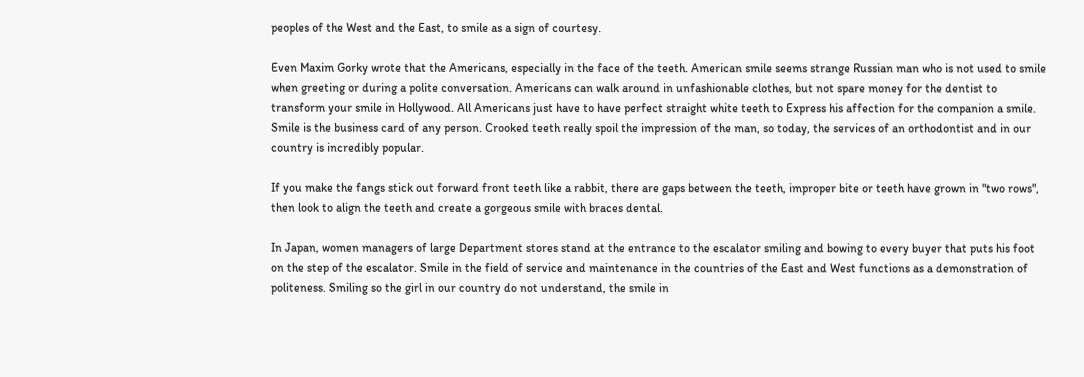peoples of the West and the East, to smile as a sign of courtesy.

Even Maxim Gorky wrote that the Americans, especially in the face of the teeth. American smile seems strange Russian man who is not used to smile when greeting or during a polite conversation. Americans can walk around in unfashionable clothes, but not spare money for the dentist to transform your smile in Hollywood. All Americans just have to have perfect straight white teeth to Express his affection for the companion a smile. Smile is the business card of any person. Crooked teeth really spoil the impression of the man, so today, the services of an orthodontist and in our country is incredibly popular.

If you make the fangs stick out forward front teeth like a rabbit, there are gaps between the teeth, improper bite or teeth have grown in "two rows", then look to align the teeth and create a gorgeous smile with braces dental.

In Japan, women managers of large Department stores stand at the entrance to the escalator smiling and bowing to every buyer that puts his foot on the step of the escalator. Smile in the field of service and maintenance in the countries of the East and West functions as a demonstration of politeness. Smiling so the girl in our country do not understand, the smile in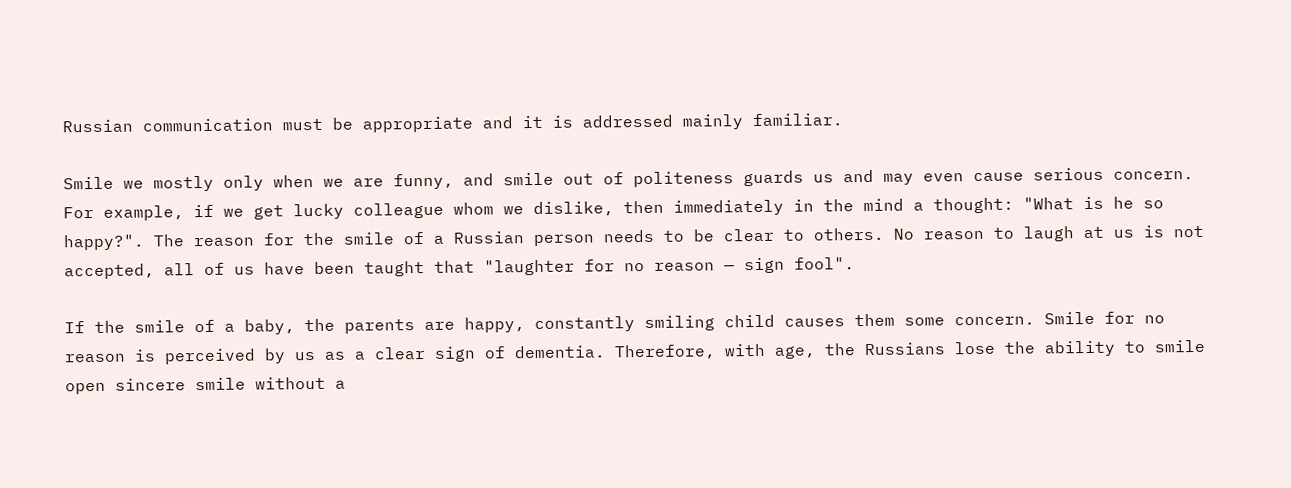Russian communication must be appropriate and it is addressed mainly familiar.

Smile we mostly only when we are funny, and smile out of politeness guards us and may even cause serious concern. For example, if we get lucky colleague whom we dislike, then immediately in the mind a thought: "What is he so happy?". The reason for the smile of a Russian person needs to be clear to others. No reason to laugh at us is not accepted, all of us have been taught that "laughter for no reason — sign fool".

If the smile of a baby, the parents are happy, constantly smiling child causes them some concern. Smile for no reason is perceived by us as a clear sign of dementia. Therefore, with age, the Russians lose the ability to smile open sincere smile without a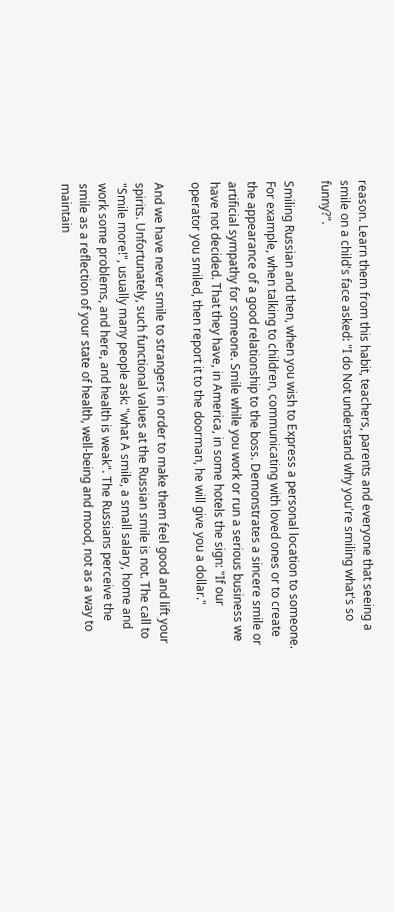reason. Learn them from this habit, teachers, parents and everyone that seeing a smile on a child's face asked: "I do Not understand why you're smiling what's so funny?".

Smiling Russian and then, when you wish to Express a personal location to someone. For example, when talking to children, communicating with loved ones or to create the appearance of a good relationship to the boss. Demonstrates a sincere smile or artificial sympathy for someone. Smile while you work or run a serious business we have not decided. That they have, in America, in some hotels the sign: "If our operator you smiled, then report it to the doorman, he will give you a dollar."

And we have never smile to strangers in order to make them feel good and lift your spirits. Unfortunately, such functional values at the Russian smile is not. The call to "Smile more!", usually many people ask: "what A smile, a small salary, home and work some problems, and here, and health is weak". The Russians perceive the smile as a reflection of your state of health, well-being and mood, not as a way to maintain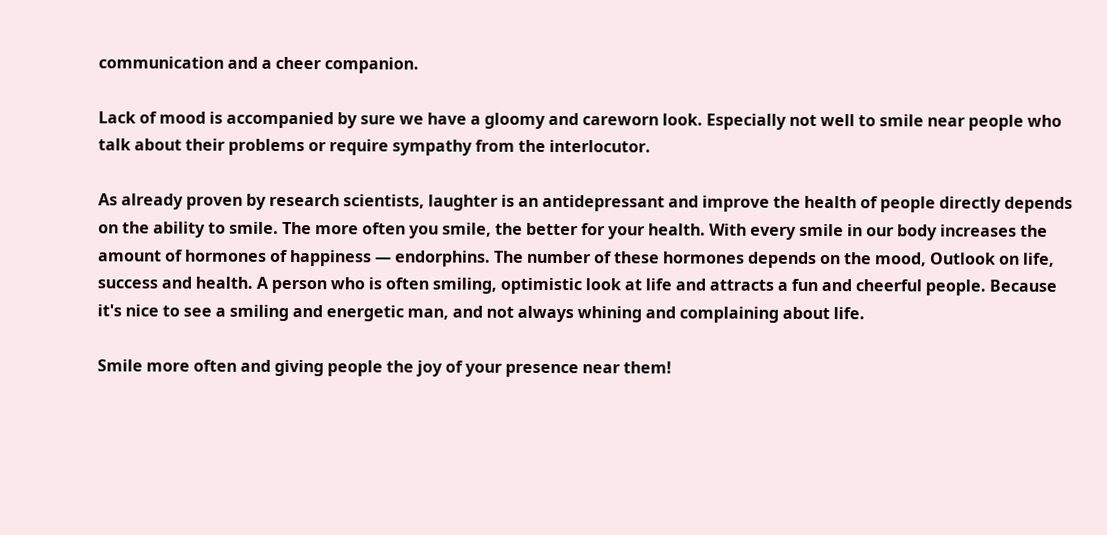communication and a cheer companion.

Lack of mood is accompanied by sure we have a gloomy and careworn look. Especially not well to smile near people who talk about their problems or require sympathy from the interlocutor.

As already proven by research scientists, laughter is an antidepressant and improve the health of people directly depends on the ability to smile. The more often you smile, the better for your health. With every smile in our body increases the amount of hormones of happiness — endorphins. The number of these hormones depends on the mood, Outlook on life, success and health. A person who is often smiling, optimistic look at life and attracts a fun and cheerful people. Because it's nice to see a smiling and energetic man, and not always whining and complaining about life.

Smile more often and giving people the joy of your presence near them!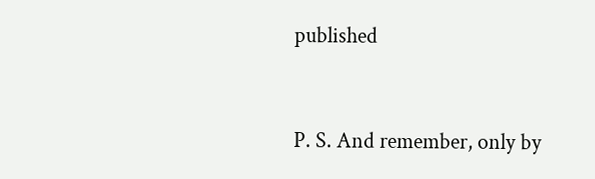published


P. S. And remember, only by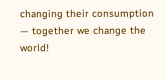changing their consumption — together we change the world!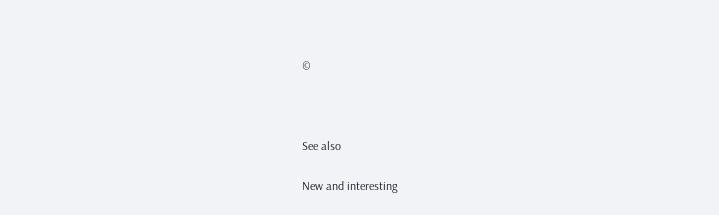©



See also

New and interesting